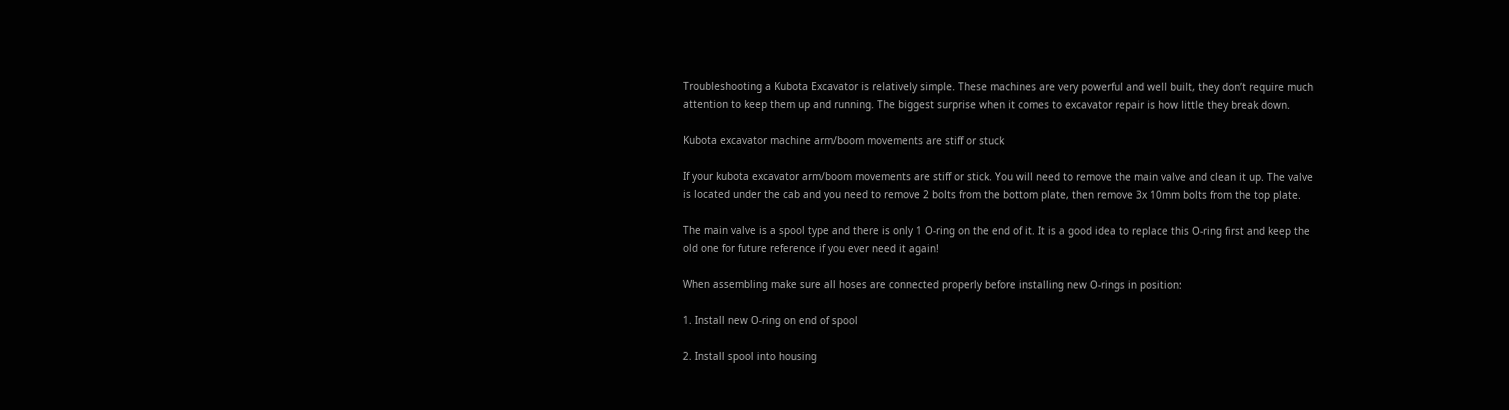Troubleshooting a Kubota Excavator is relatively simple. These machines are very powerful and well built, they don’t require much attention to keep them up and running. The biggest surprise when it comes to excavator repair is how little they break down.

Kubota excavator machine arm/boom movements are stiff or stuck

If your kubota excavator arm/boom movements are stiff or stick. You will need to remove the main valve and clean it up. The valve is located under the cab and you need to remove 2 bolts from the bottom plate, then remove 3x 10mm bolts from the top plate.

The main valve is a spool type and there is only 1 O-ring on the end of it. It is a good idea to replace this O-ring first and keep the old one for future reference if you ever need it again!

When assembling make sure all hoses are connected properly before installing new O-rings in position:

1. Install new O-ring on end of spool

2. Install spool into housing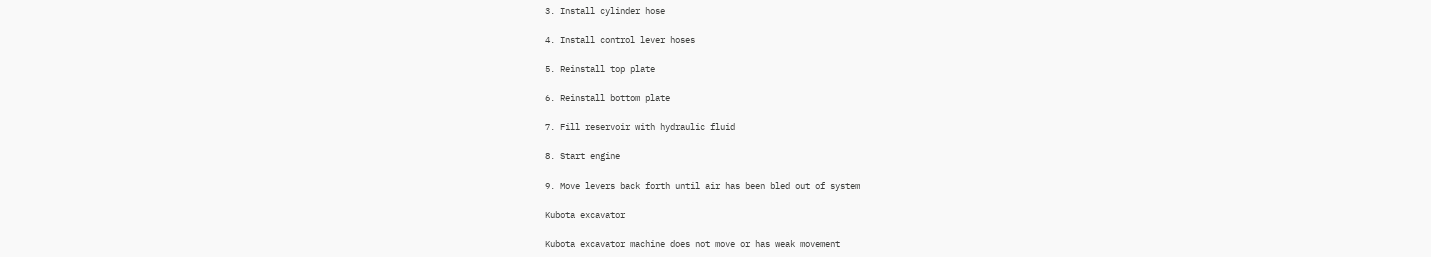3. Install cylinder hose

4. Install control lever hoses

5. Reinstall top plate

6. Reinstall bottom plate

7. Fill reservoir with hydraulic fluid

8. Start engine

9. Move levers back forth until air has been bled out of system

Kubota excavator

Kubota excavator machine does not move or has weak movement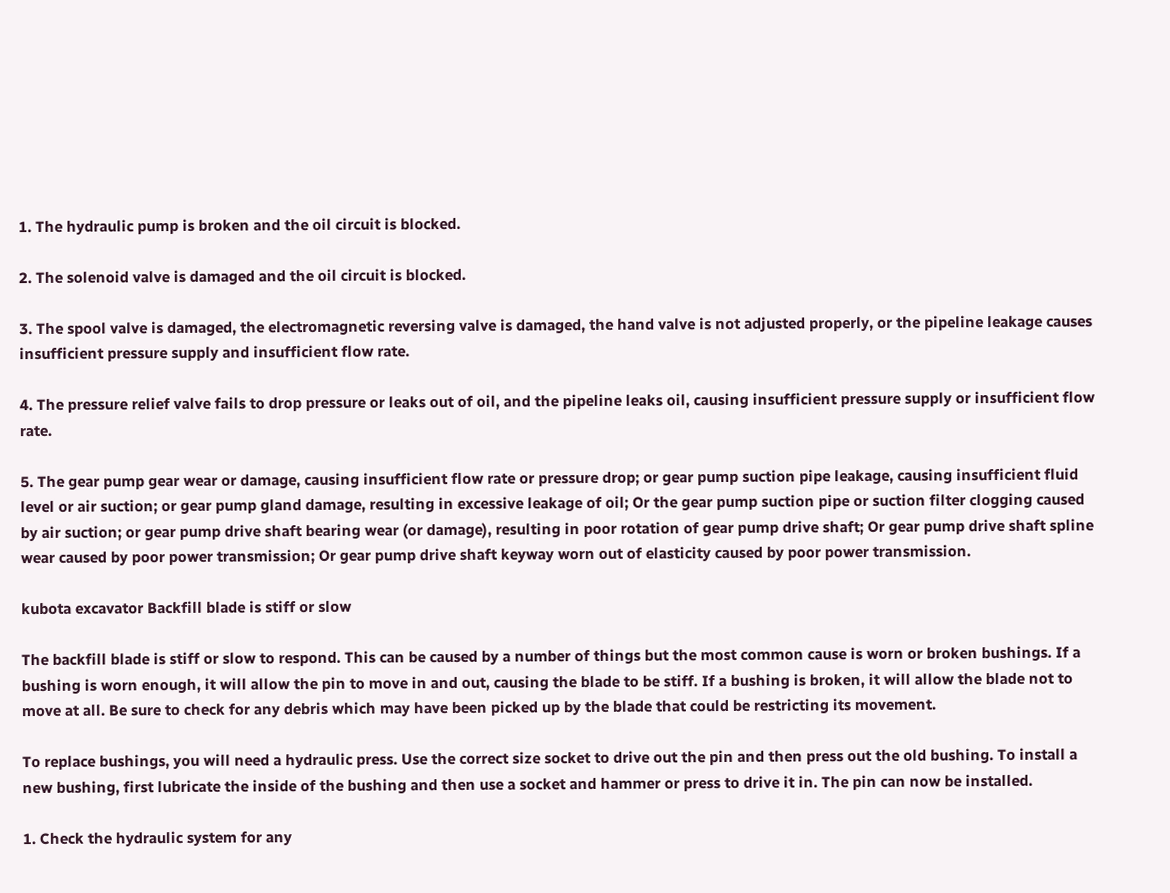1. The hydraulic pump is broken and the oil circuit is blocked.

2. The solenoid valve is damaged and the oil circuit is blocked.

3. The spool valve is damaged, the electromagnetic reversing valve is damaged, the hand valve is not adjusted properly, or the pipeline leakage causes insufficient pressure supply and insufficient flow rate.

4. The pressure relief valve fails to drop pressure or leaks out of oil, and the pipeline leaks oil, causing insufficient pressure supply or insufficient flow rate.

5. The gear pump gear wear or damage, causing insufficient flow rate or pressure drop; or gear pump suction pipe leakage, causing insufficient fluid level or air suction; or gear pump gland damage, resulting in excessive leakage of oil; Or the gear pump suction pipe or suction filter clogging caused by air suction; or gear pump drive shaft bearing wear (or damage), resulting in poor rotation of gear pump drive shaft; Or gear pump drive shaft spline wear caused by poor power transmission; Or gear pump drive shaft keyway worn out of elasticity caused by poor power transmission.

kubota excavator Backfill blade is stiff or slow

The backfill blade is stiff or slow to respond. This can be caused by a number of things but the most common cause is worn or broken bushings. If a bushing is worn enough, it will allow the pin to move in and out, causing the blade to be stiff. If a bushing is broken, it will allow the blade not to move at all. Be sure to check for any debris which may have been picked up by the blade that could be restricting its movement.

To replace bushings, you will need a hydraulic press. Use the correct size socket to drive out the pin and then press out the old bushing. To install a new bushing, first lubricate the inside of the bushing and then use a socket and hammer or press to drive it in. The pin can now be installed.

1. Check the hydraulic system for any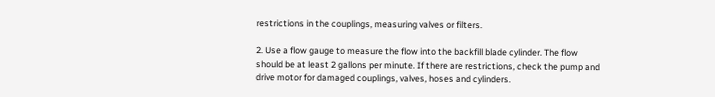restrictions in the couplings, measuring valves or filters.

2. Use a flow gauge to measure the flow into the backfill blade cylinder. The flow should be at least 2 gallons per minute. If there are restrictions, check the pump and drive motor for damaged couplings, valves, hoses and cylinders.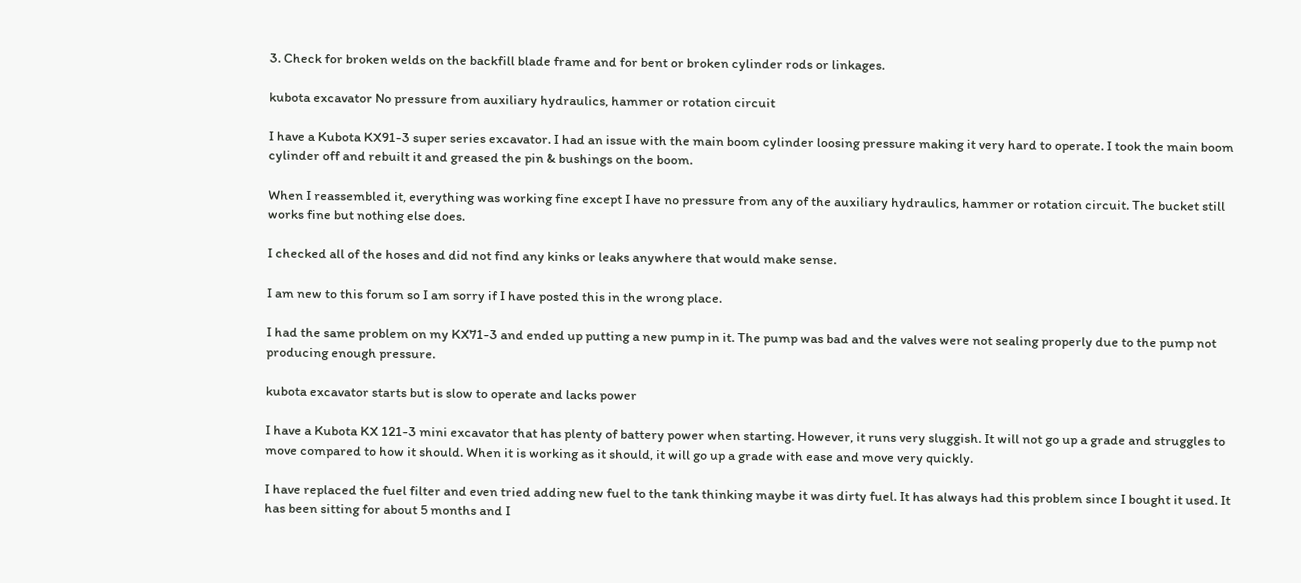3. Check for broken welds on the backfill blade frame and for bent or broken cylinder rods or linkages.

kubota excavator No pressure from auxiliary hydraulics, hammer or rotation circuit

I have a Kubota KX91-3 super series excavator. I had an issue with the main boom cylinder loosing pressure making it very hard to operate. I took the main boom cylinder off and rebuilt it and greased the pin & bushings on the boom.

When I reassembled it, everything was working fine except I have no pressure from any of the auxiliary hydraulics, hammer or rotation circuit. The bucket still works fine but nothing else does.

I checked all of the hoses and did not find any kinks or leaks anywhere that would make sense.

I am new to this forum so I am sorry if I have posted this in the wrong place.

I had the same problem on my KX71-3 and ended up putting a new pump in it. The pump was bad and the valves were not sealing properly due to the pump not producing enough pressure.

kubota excavator starts but is slow to operate and lacks power

I have a Kubota KX 121-3 mini excavator that has plenty of battery power when starting. However, it runs very sluggish. It will not go up a grade and struggles to move compared to how it should. When it is working as it should, it will go up a grade with ease and move very quickly.

I have replaced the fuel filter and even tried adding new fuel to the tank thinking maybe it was dirty fuel. It has always had this problem since I bought it used. It has been sitting for about 5 months and I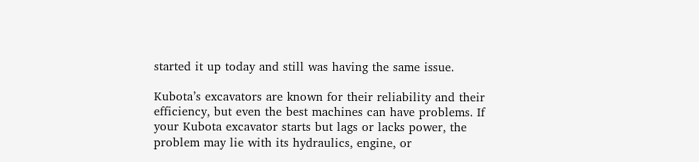started it up today and still was having the same issue.

Kubota’s excavators are known for their reliability and their efficiency, but even the best machines can have problems. If your Kubota excavator starts but lags or lacks power, the problem may lie with its hydraulics, engine, or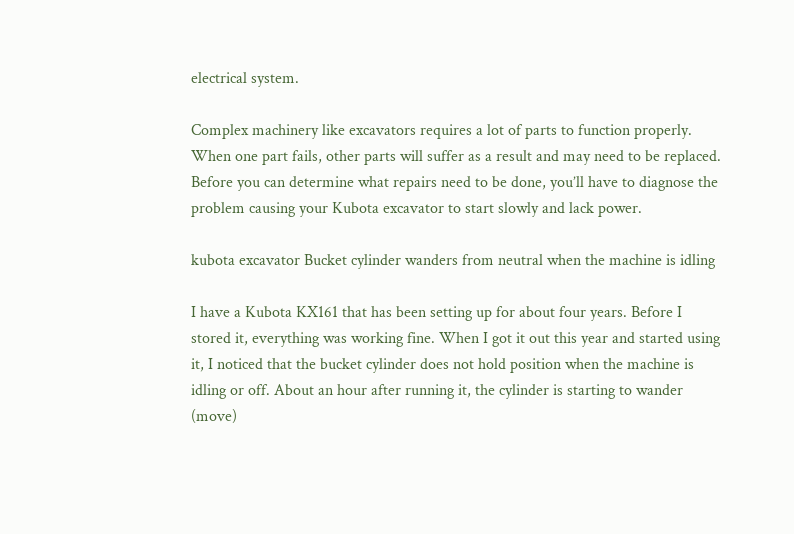electrical system.

Complex machinery like excavators requires a lot of parts to function properly. When one part fails, other parts will suffer as a result and may need to be replaced. Before you can determine what repairs need to be done, you’ll have to diagnose the problem causing your Kubota excavator to start slowly and lack power.

kubota excavator Bucket cylinder wanders from neutral when the machine is idling

I have a Kubota KX161 that has been setting up for about four years. Before I stored it, everything was working fine. When I got it out this year and started using it, I noticed that the bucket cylinder does not hold position when the machine is idling or off. About an hour after running it, the cylinder is starting to wander (move)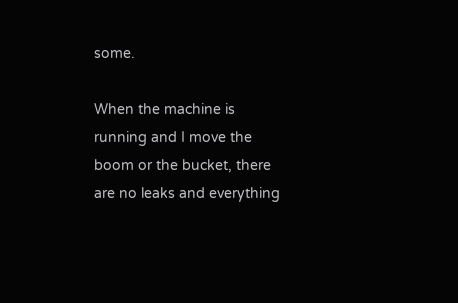some.

When the machine is running and I move the boom or the bucket, there are no leaks and everything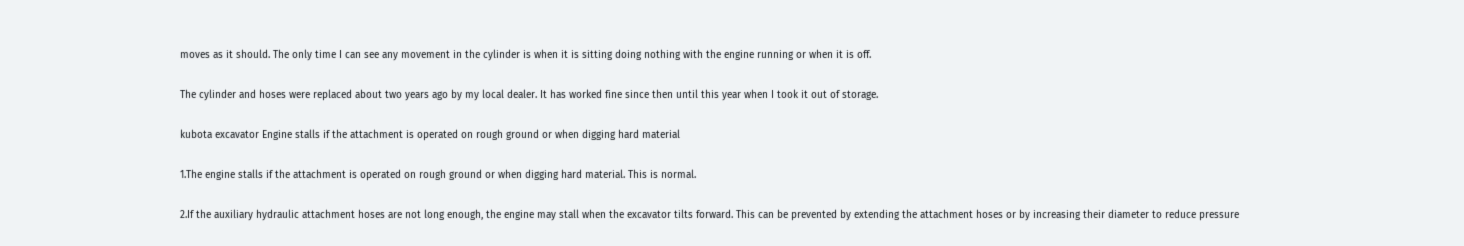moves as it should. The only time I can see any movement in the cylinder is when it is sitting doing nothing with the engine running or when it is off.

The cylinder and hoses were replaced about two years ago by my local dealer. It has worked fine since then until this year when I took it out of storage.

kubota excavator Engine stalls if the attachment is operated on rough ground or when digging hard material

1.The engine stalls if the attachment is operated on rough ground or when digging hard material. This is normal.

2.If the auxiliary hydraulic attachment hoses are not long enough, the engine may stall when the excavator tilts forward. This can be prevented by extending the attachment hoses or by increasing their diameter to reduce pressure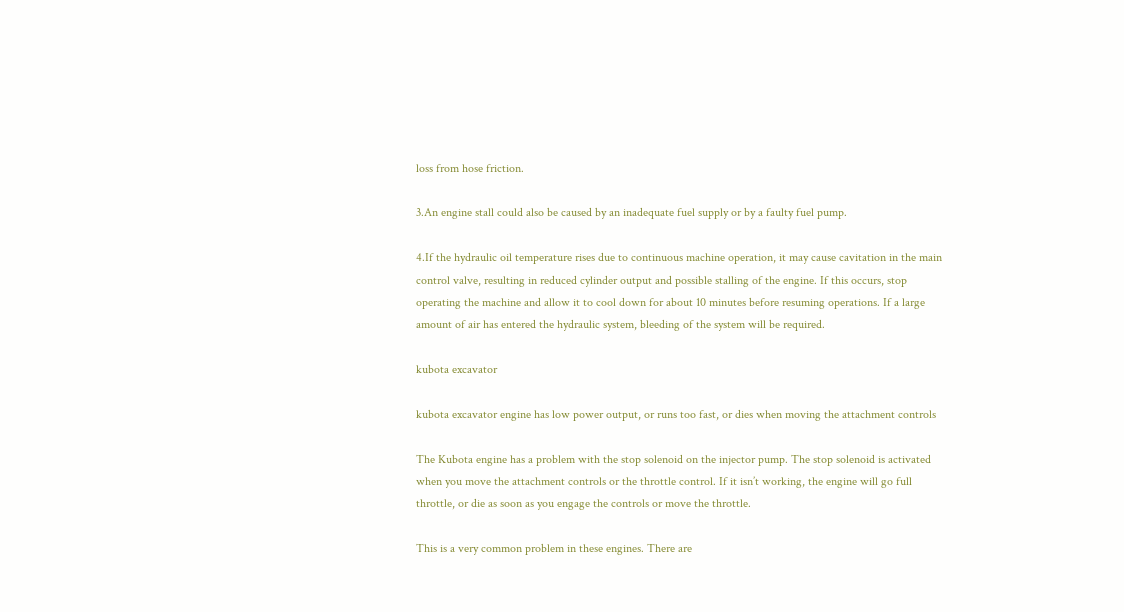loss from hose friction.

3.An engine stall could also be caused by an inadequate fuel supply or by a faulty fuel pump.

4.If the hydraulic oil temperature rises due to continuous machine operation, it may cause cavitation in the main control valve, resulting in reduced cylinder output and possible stalling of the engine. If this occurs, stop operating the machine and allow it to cool down for about 10 minutes before resuming operations. If a large amount of air has entered the hydraulic system, bleeding of the system will be required.

kubota excavator

kubota excavator engine has low power output, or runs too fast, or dies when moving the attachment controls

The Kubota engine has a problem with the stop solenoid on the injector pump. The stop solenoid is activated when you move the attachment controls or the throttle control. If it isn’t working, the engine will go full throttle, or die as soon as you engage the controls or move the throttle.

This is a very common problem in these engines. There are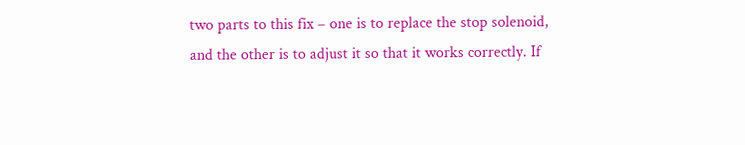two parts to this fix – one is to replace the stop solenoid, and the other is to adjust it so that it works correctly. If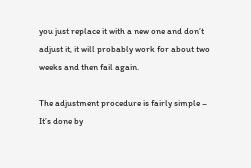you just replace it with a new one and don’t adjust it, it will probably work for about two weeks and then fail again.

The adjustment procedure is fairly simple – It’s done by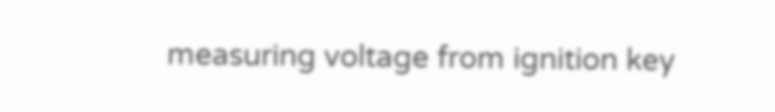measuring voltage from ignition key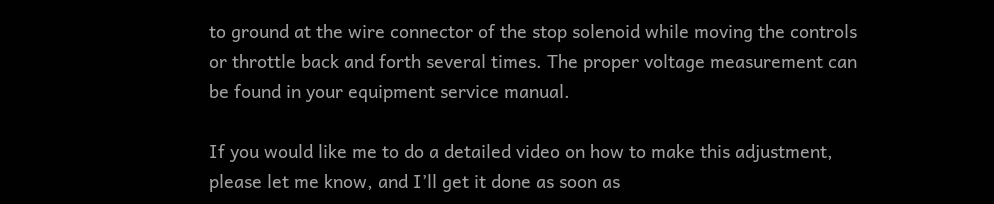to ground at the wire connector of the stop solenoid while moving the controls or throttle back and forth several times. The proper voltage measurement can be found in your equipment service manual.

If you would like me to do a detailed video on how to make this adjustment, please let me know, and I’ll get it done as soon as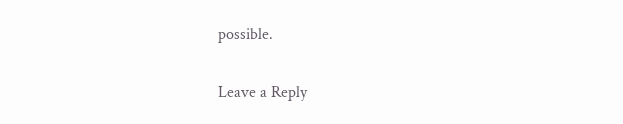possible.

Leave a Reply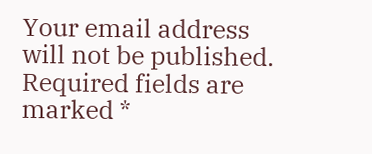Your email address will not be published. Required fields are marked *